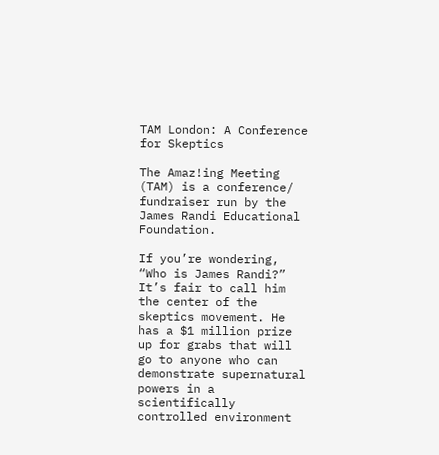TAM London: A Conference for Skeptics

The Amaz!ing Meeting (TAM) is a conference/ fundraiser run by the James Randi Educational Foundation.

If you’re wondering, “Who is James Randi?” It’s fair to call him the center of the skeptics movement. He has a $1 million prize up for grabs that will go to anyone who can demonstrate supernatural powers in a scientifically controlled environment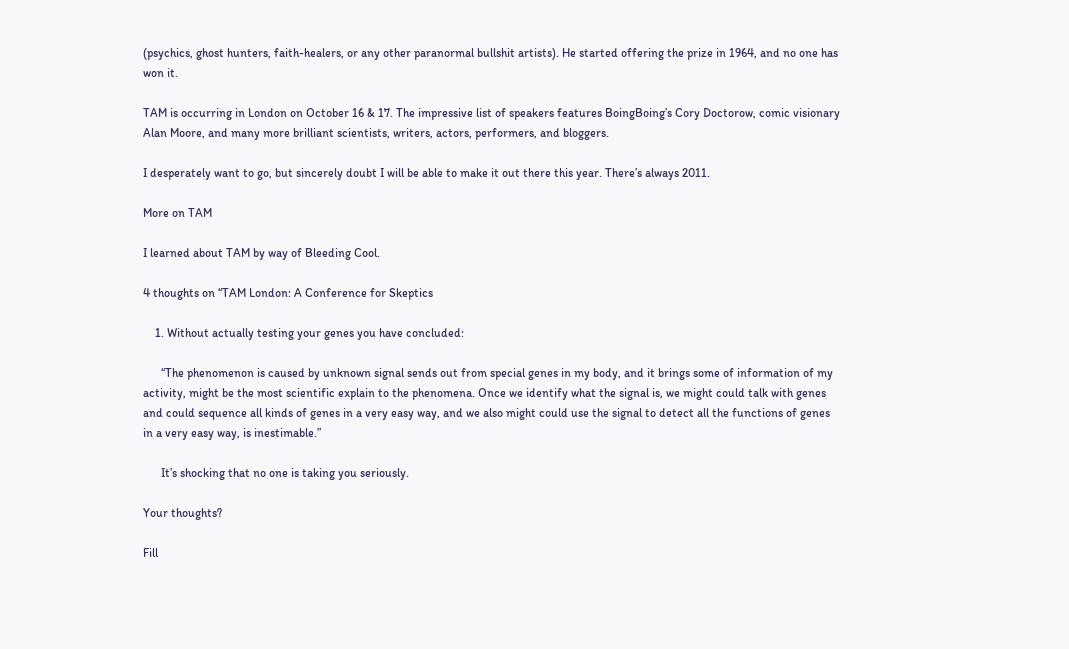(psychics, ghost hunters, faith-healers, or any other paranormal bullshit artists). He started offering the prize in 1964, and no one has won it.

TAM is occurring in London on October 16 & 17. The impressive list of speakers features BoingBoing’s Cory Doctorow, comic visionary Alan Moore, and many more brilliant scientists, writers, actors, performers, and bloggers.

I desperately want to go, but sincerely doubt I will be able to make it out there this year. There’s always 2011.

More on TAM

I learned about TAM by way of Bleeding Cool.

4 thoughts on “TAM London: A Conference for Skeptics

    1. Without actually testing your genes you have concluded:

      “The phenomenon is caused by unknown signal sends out from special genes in my body, and it brings some of information of my activity, might be the most scientific explain to the phenomena. Once we identify what the signal is, we might could talk with genes and could sequence all kinds of genes in a very easy way, and we also might could use the signal to detect all the functions of genes in a very easy way, is inestimable.”

      It’s shocking that no one is taking you seriously.

Your thoughts?

Fill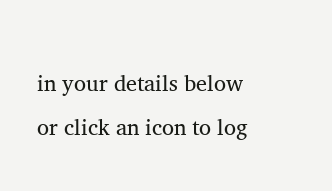in your details below or click an icon to log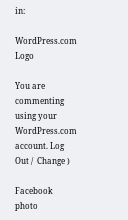in:

WordPress.com Logo

You are commenting using your WordPress.com account. Log Out /  Change )

Facebook photo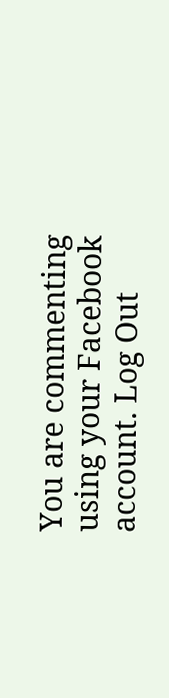You are commenting using your Facebook account. Log Out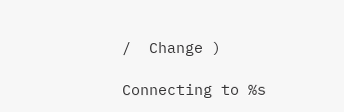/  Change )

Connecting to %s